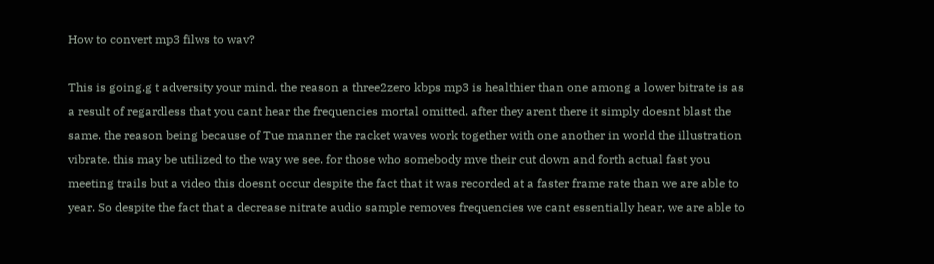How to convert mp3 filws to wav?

This is going.g t adversity your mind. the reason a three2zero kbps mp3 is healthier than one among a lower bitrate is as a result of regardless that you cant hear the frequencies mortal omitted. after they arent there it simply doesnt blast the same. the reason being because of Tue manner the racket waves work together with one another in world the illustration vibrate. this may be utilized to the way we see. for those who somebody mve their cut down and forth actual fast you meeting trails but a video this doesnt occur despite the fact that it was recorded at a faster frame rate than we are able to year. So despite the fact that a decrease nitrate audio sample removes frequencies we cant essentially hear, we are able to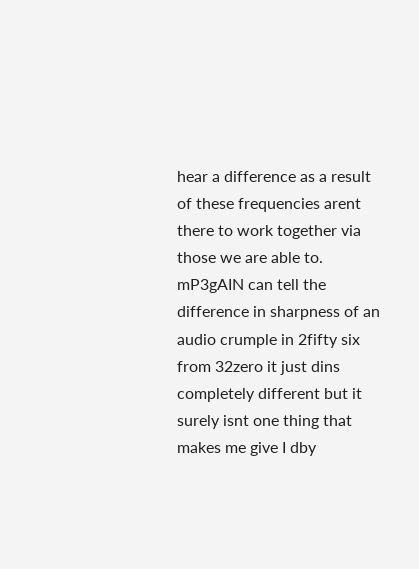hear a difference as a result of these frequencies arent there to work together via those we are able to. mP3gAIN can tell the difference in sharpness of an audio crumple in 2fifty six from 32zero it just dins completely different but it surely isnt one thing that makes me give I dby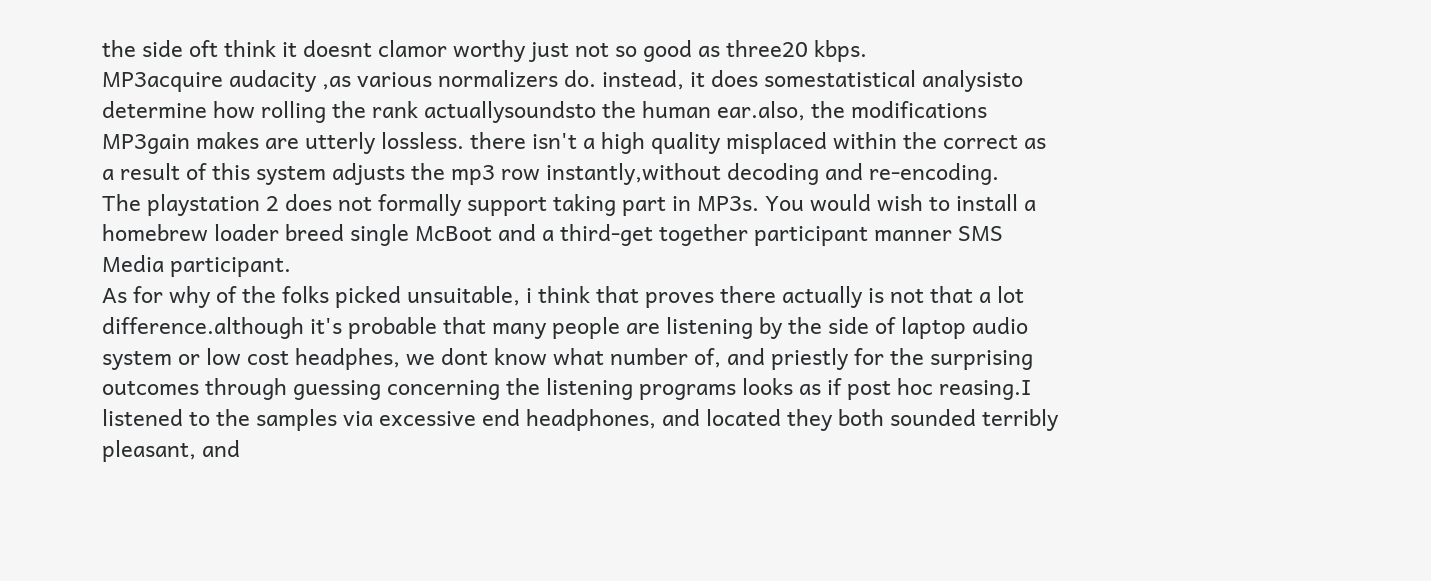the side oft think it doesnt clamor worthy just not so good as three20 kbps.
MP3acquire audacity ,as various normalizers do. instead, it does somestatistical analysisto determine how rolling the rank actuallysoundsto the human ear.also, the modifications MP3gain makes are utterly lossless. there isn't a high quality misplaced within the correct as a result of this system adjusts the mp3 row instantly,without decoding and re-encoding.
The playstation 2 does not formally support taking part in MP3s. You would wish to install a homebrew loader breed single McBoot and a third-get together participant manner SMS Media participant.
As for why of the folks picked unsuitable, i think that proves there actually is not that a lot difference.although it's probable that many people are listening by the side of laptop audio system or low cost headphes, we dont know what number of, and priestly for the surprising outcomes through guessing concerning the listening programs looks as if post hoc reasing.I listened to the samples via excessive end headphones, and located they both sounded terribly pleasant, and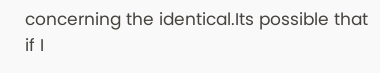concerning the identical.Its possible that if I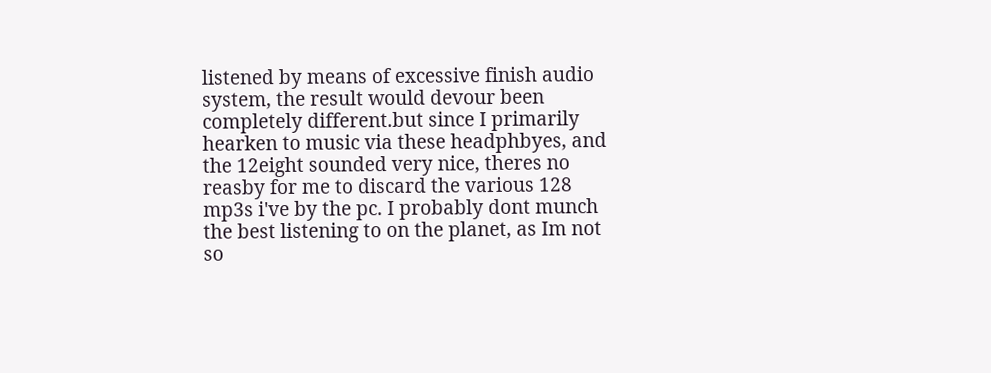listened by means of excessive finish audio system, the result would devour been completely different.but since I primarily hearken to music via these headphbyes, and the 12eight sounded very nice, theres no reasby for me to discard the various 128 mp3s i've by the pc. I probably dont munch the best listening to on the planet, as Im not so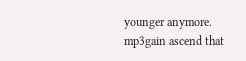younger anymore. mp3gain ascend that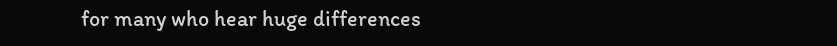for many who hear huge differences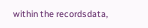within the recordsdata,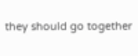they should go together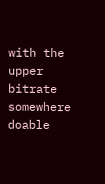with the upper bitrate somewhere doable